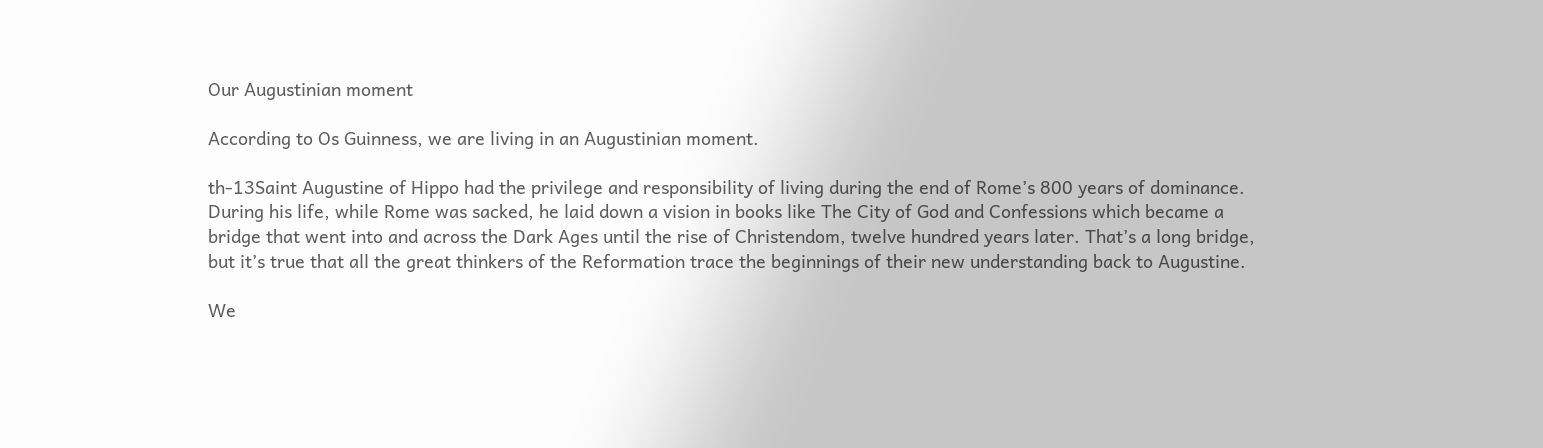Our Augustinian moment

According to Os Guinness, we are living in an Augustinian moment.

th-13Saint Augustine of Hippo had the privilege and responsibility of living during the end of Rome’s 800 years of dominance. During his life, while Rome was sacked, he laid down a vision in books like The City of God and Confessions which became a bridge that went into and across the Dark Ages until the rise of Christendom, twelve hundred years later. That’s a long bridge, but it’s true that all the great thinkers of the Reformation trace the beginnings of their new understanding back to Augustine.

We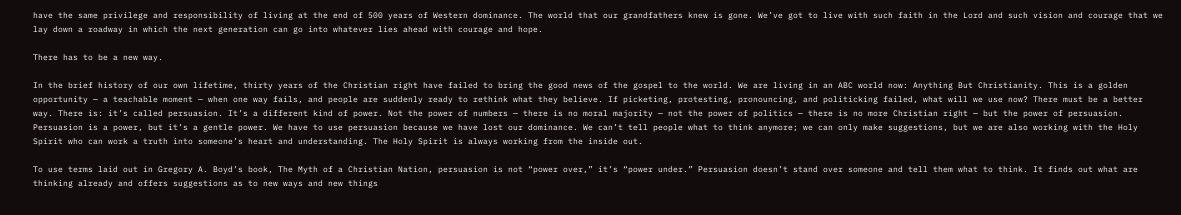have the same privilege and responsibility of living at the end of 500 years of Western dominance. The world that our grandfathers knew is gone. We’ve got to live with such faith in the Lord and such vision and courage that we lay down a roadway in which the next generation can go into whatever lies ahead with courage and hope.

There has to be a new way.

In the brief history of our own lifetime, thirty years of the Christian right have failed to bring the good news of the gospel to the world. We are living in an ABC world now: Anything But Christianity. This is a golden opportunity — a teachable moment — when one way fails, and people are suddenly ready to rethink what they believe. If picketing, protesting, pronouncing, and politicking failed, what will we use now? There must be a better way. There is: it’s called persuasion. It’s a different kind of power. Not the power of numbers — there is no moral majority — not the power of politics — there is no more Christian right — but the power of persuasion. Persuasion is a power, but it’s a gentle power. We have to use persuasion because we have lost our dominance. We can’t tell people what to think anymore; we can only make suggestions, but we are also working with the Holy Spirit who can work a truth into someone’s heart and understanding. The Holy Spirit is always working from the inside out.

To use terms laid out in Gregory A. Boyd’s book, The Myth of a Christian Nation, persuasion is not “power over,” it’s “power under.” Persuasion doesn’t stand over someone and tell them what to think. It finds out what are thinking already and offers suggestions as to new ways and new things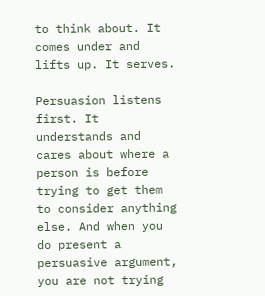to think about. It comes under and lifts up. It serves.

Persuasion listens first. It understands and cares about where a person is before trying to get them to consider anything else. And when you do present a persuasive argument, you are not trying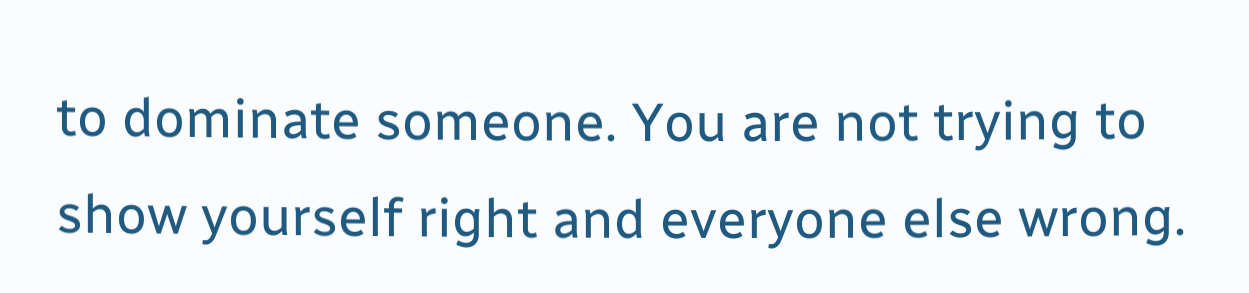to dominate someone. You are not trying to show yourself right and everyone else wrong.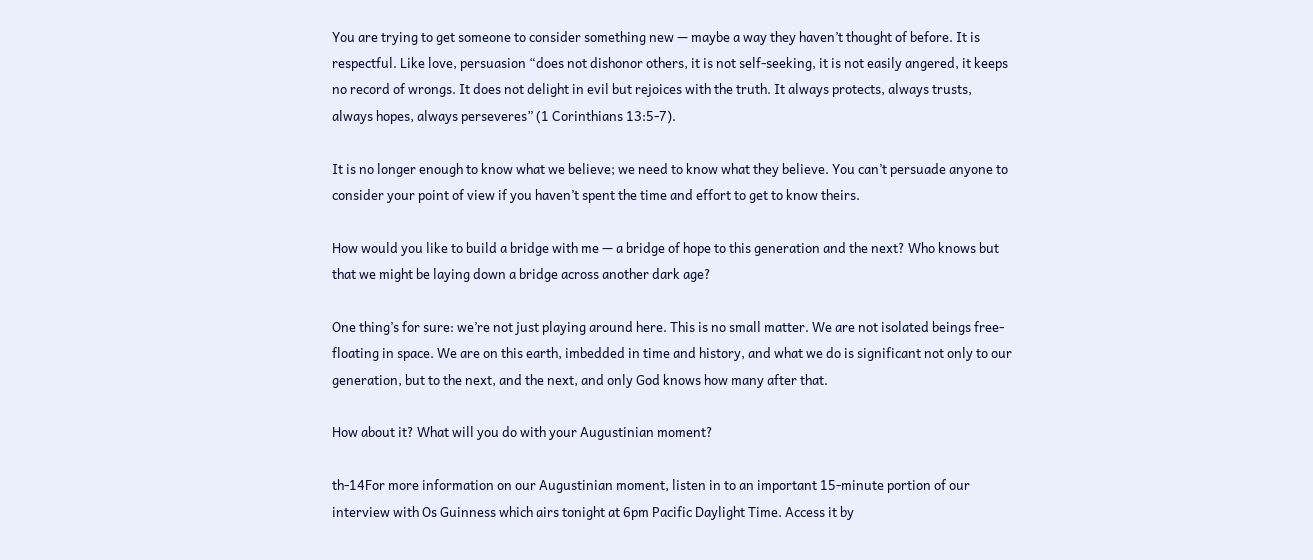You are trying to get someone to consider something new — maybe a way they haven’t thought of before. It is respectful. Like love, persuasion “does not dishonor others, it is not self-seeking, it is not easily angered, it keeps no record of wrongs. It does not delight in evil but rejoices with the truth. It always protects, always trusts, always hopes, always perseveres” (1 Corinthians 13:5-7).

It is no longer enough to know what we believe; we need to know what they believe. You can’t persuade anyone to consider your point of view if you haven’t spent the time and effort to get to know theirs.

How would you like to build a bridge with me — a bridge of hope to this generation and the next? Who knows but that we might be laying down a bridge across another dark age?

One thing’s for sure: we’re not just playing around here. This is no small matter. We are not isolated beings free-floating in space. We are on this earth, imbedded in time and history, and what we do is significant not only to our generation, but to the next, and the next, and only God knows how many after that.

How about it? What will you do with your Augustinian moment?

th-14For more information on our Augustinian moment, listen in to an important 15-minute portion of our interview with Os Guinness which airs tonight at 6pm Pacific Daylight Time. Access it by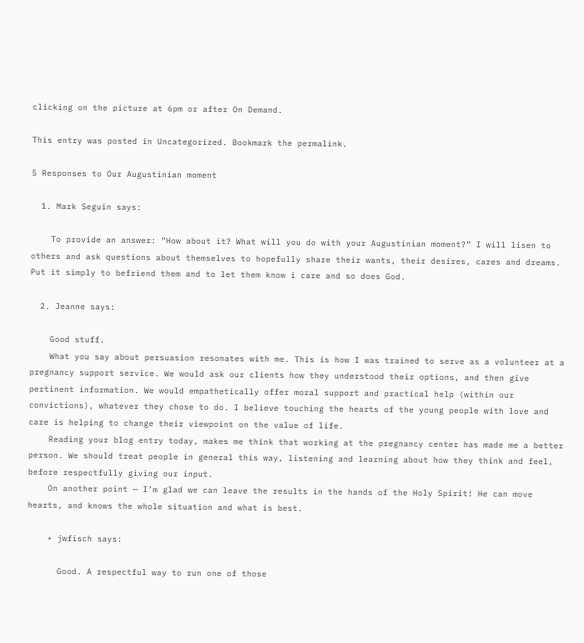clicking on the picture at 6pm or after On Demand.

This entry was posted in Uncategorized. Bookmark the permalink.

5 Responses to Our Augustinian moment

  1. Mark Seguin says:

    To provide an answer: “How about it? What will you do with your Augustinian moment?” I will lisen to others and ask questions about themselves to hopefully share their wants, their desires, cares and dreams. Put it simply to befriend them and to let them know i care and so does God.

  2. Jeanne says:

    Good stuff.
    What you say about persuasion resonates with me. This is how I was trained to serve as a volunteer at a pregnancy support service. We would ask our clients how they understood their options, and then give pertinent information. We would empathetically offer moral support and practical help (within our convictions), whatever they chose to do. I believe touching the hearts of the young people with love and care is helping to change their viewpoint on the value of life.
    Reading your blog entry today, makes me think that working at the pregnancy center has made me a better person. We should treat people in general this way, listening and learning about how they think and feel, before respectfully giving our input.
    On another point — I’m glad we can leave the results in the hands of the Holy Spirit! He can move hearts, and knows the whole situation and what is best.

    • jwfisch says:

      Good. A respectful way to run one of those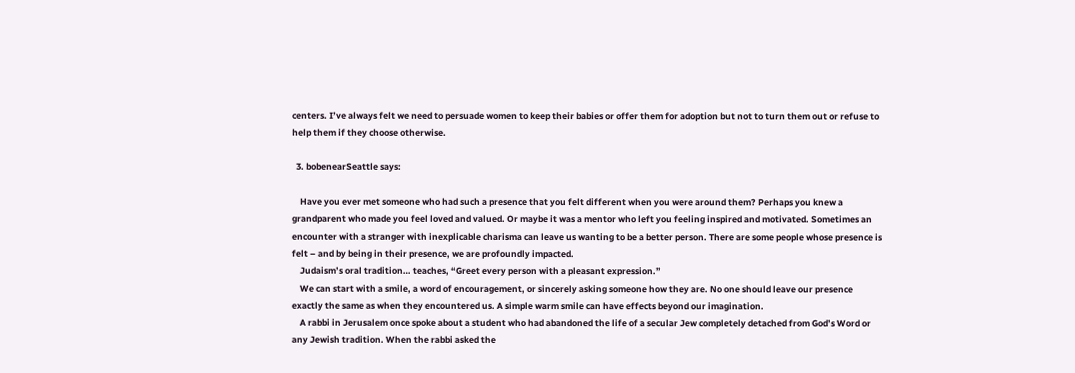centers. I’ve always felt we need to persuade women to keep their babies or offer them for adoption but not to turn them out or refuse to help them if they choose otherwise.

  3. bobenearSeattle says:

    Have you ever met someone who had such a presence that you felt different when you were around them? Perhaps you knew a grandparent who made you feel loved and valued. Or maybe it was a mentor who left you feeling inspired and motivated. Sometimes an encounter with a stranger with inexplicable charisma can leave us wanting to be a better person. There are some people whose presence is felt – and by being in their presence, we are profoundly impacted.
    Judaism’s oral tradition… teaches, “Greet every person with a pleasant expression.”
    We can start with a smile, a word of encouragement, or sincerely asking someone how they are. No one should leave our presence exactly the same as when they encountered us. A simple warm smile can have effects beyond our imagination.
    A rabbi in Jerusalem once spoke about a student who had abandoned the life of a secular Jew completely detached from God’s Word or any Jewish tradition. When the rabbi asked the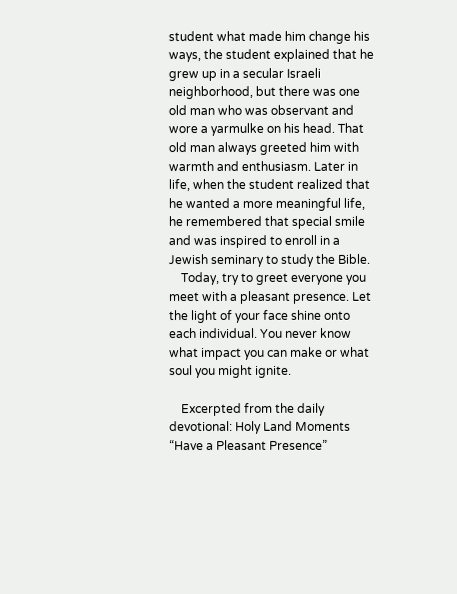student what made him change his ways, the student explained that he grew up in a secular Israeli neighborhood, but there was one old man who was observant and wore a yarmulke on his head. That old man always greeted him with warmth and enthusiasm. Later in life, when the student realized that he wanted a more meaningful life, he remembered that special smile and was inspired to enroll in a Jewish seminary to study the Bible.
    Today, try to greet everyone you meet with a pleasant presence. Let the light of your face shine onto each individual. You never know what impact you can make or what soul you might ignite.

    Excerpted from the daily devotional: Holy Land Moments “Have a Pleasant Presence”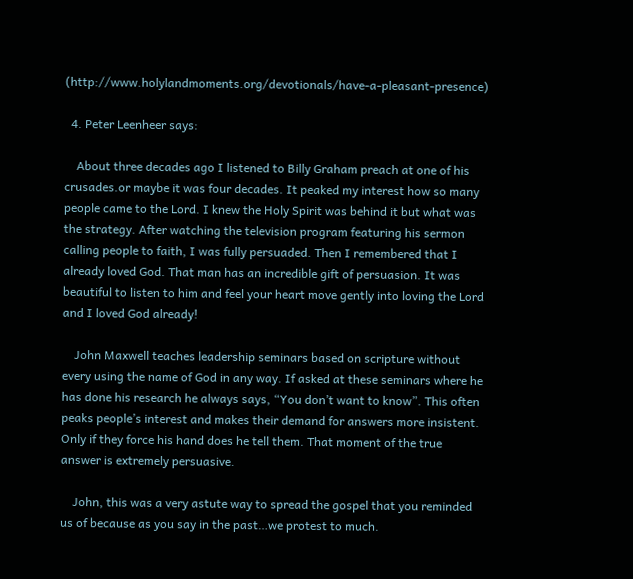(http://www.holylandmoments.org/devotionals/have-a-pleasant-presence)

  4. Peter Leenheer says:

    About three decades ago I listened to Billy Graham preach at one of his crusades.or maybe it was four decades. It peaked my interest how so many people came to the Lord. I knew the Holy Spirit was behind it but what was the strategy. After watching the television program featuring his sermon calling people to faith, I was fully persuaded. Then I remembered that I already loved God. That man has an incredible gift of persuasion. It was beautiful to listen to him and feel your heart move gently into loving the Lord and I loved God already!

    John Maxwell teaches leadership seminars based on scripture without every using the name of God in any way. If asked at these seminars where he has done his research he always says, “You don’t want to know”. This often peaks people’s interest and makes their demand for answers more insistent. Only if they force his hand does he tell them. That moment of the true answer is extremely persuasive.

    John, this was a very astute way to spread the gospel that you reminded us of because as you say in the past…we protest to much.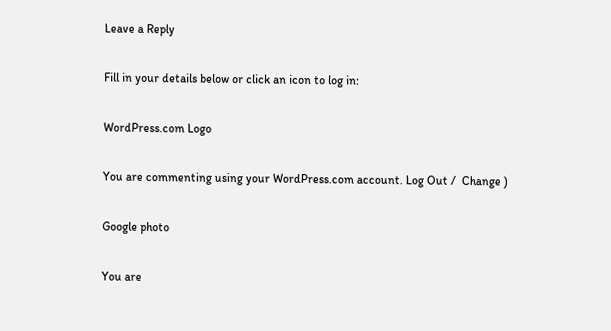Leave a Reply

Fill in your details below or click an icon to log in:

WordPress.com Logo

You are commenting using your WordPress.com account. Log Out /  Change )

Google photo

You are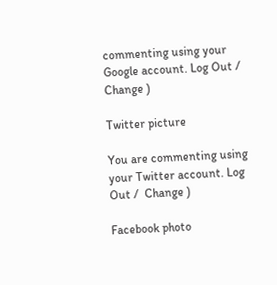commenting using your Google account. Log Out /  Change )

Twitter picture

You are commenting using your Twitter account. Log Out /  Change )

Facebook photo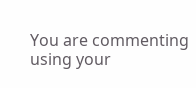You are commenting using your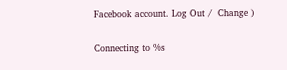Facebook account. Log Out /  Change )

Connecting to %s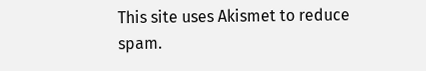This site uses Akismet to reduce spam.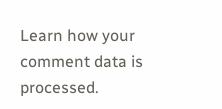Learn how your comment data is processed.